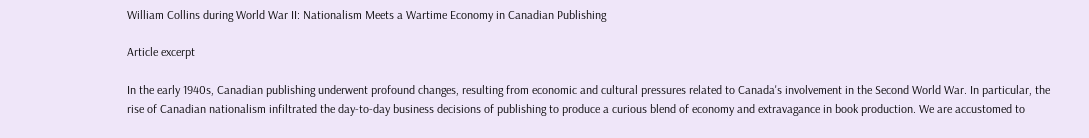William Collins during World War II: Nationalism Meets a Wartime Economy in Canadian Publishing

Article excerpt

In the early 1940s, Canadian publishing underwent profound changes, resulting from economic and cultural pressures related to Canada's involvement in the Second World War. In particular, the rise of Canadian nationalism infiltrated the day-to-day business decisions of publishing to produce a curious blend of economy and extravagance in book production. We are accustomed to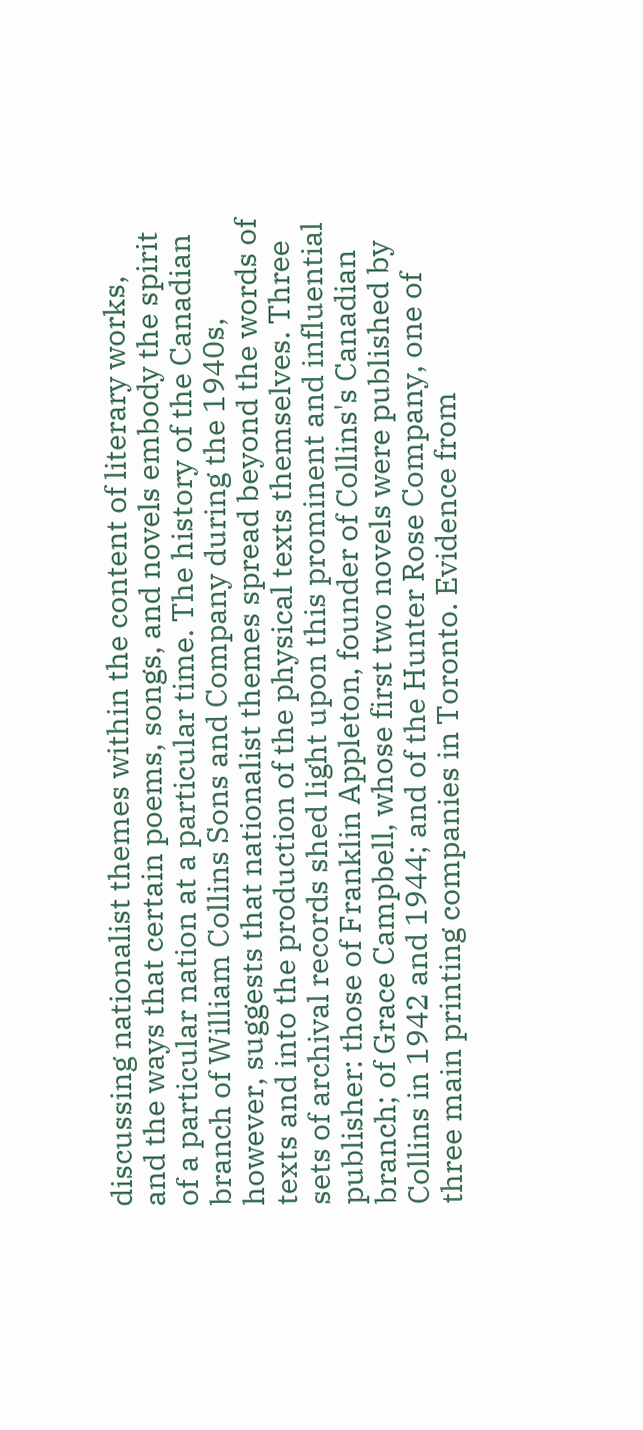discussing nationalist themes within the content of literary works, and the ways that certain poems, songs, and novels embody the spirit of a particular nation at a particular time. The history of the Canadian branch of William Collins Sons and Company during the 1940s, however, suggests that nationalist themes spread beyond the words of texts and into the production of the physical texts themselves. Three sets of archival records shed light upon this prominent and influential publisher: those of Franklin Appleton, founder of Collins's Canadian branch; of Grace Campbell, whose first two novels were published by Collins in 1942 and 1944; and of the Hunter Rose Company, one of three main printing companies in Toronto. Evidence from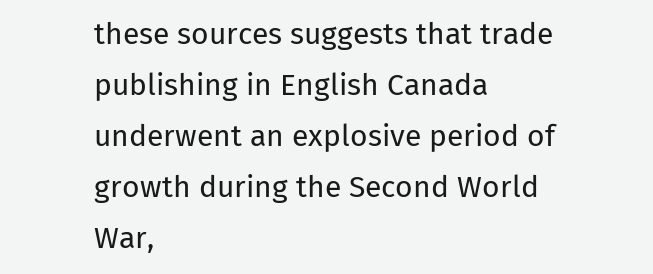these sources suggests that trade publishing in English Canada underwent an explosive period of growth during the Second World War,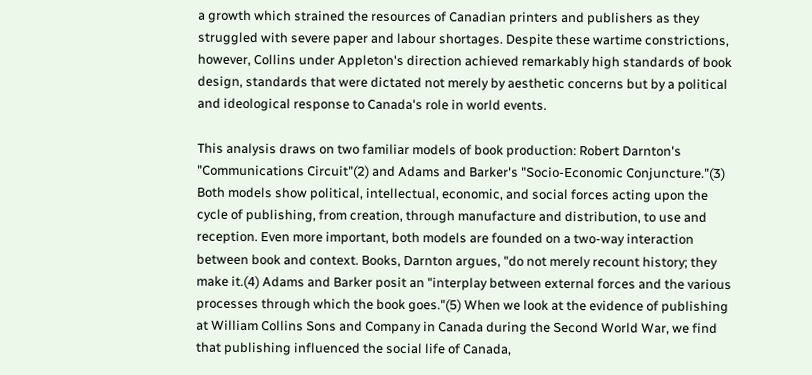a growth which strained the resources of Canadian printers and publishers as they struggled with severe paper and labour shortages. Despite these wartime constrictions, however, Collins under Appleton's direction achieved remarkably high standards of book design, standards that were dictated not merely by aesthetic concerns but by a political and ideological response to Canada's role in world events.

This analysis draws on two familiar models of book production: Robert Darnton's "Communications Circuit"(2) and Adams and Barker's "Socio-Economic Conjuncture."(3) Both models show political, intellectual, economic, and social forces acting upon the cycle of publishing, from creation, through manufacture and distribution, to use and reception. Even more important, both models are founded on a two-way interaction between book and context. Books, Darnton argues, "do not merely recount history; they make it.(4) Adams and Barker posit an "interplay between external forces and the various processes through which the book goes."(5) When we look at the evidence of publishing at William Collins Sons and Company in Canada during the Second World War, we find that publishing influenced the social life of Canada,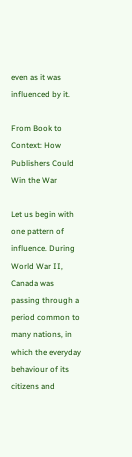even as it was influenced by it.

From Book to Context: How Publishers Could Win the War

Let us begin with one pattern of influence. During World War II, Canada was passing through a period common to many nations, in which the everyday behaviour of its citizens and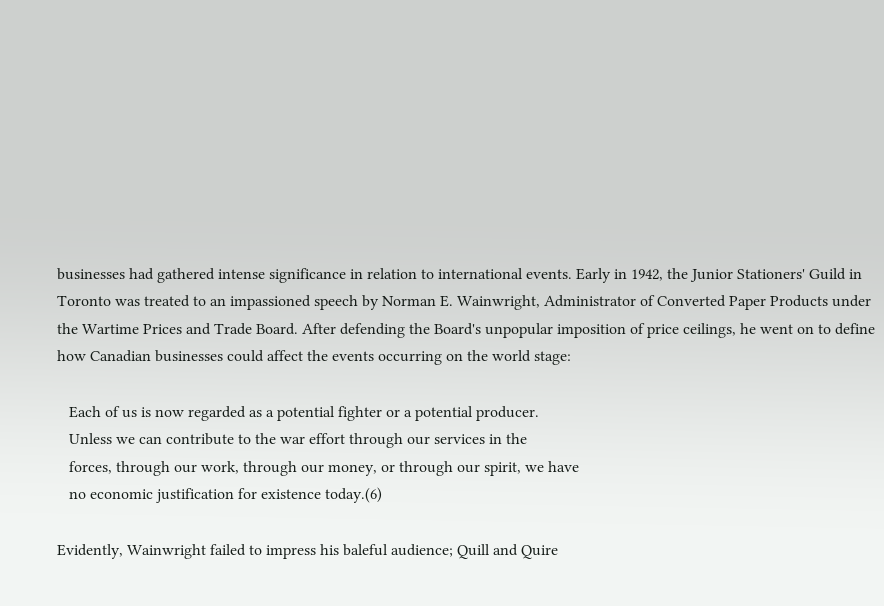businesses had gathered intense significance in relation to international events. Early in 1942, the Junior Stationers' Guild in Toronto was treated to an impassioned speech by Norman E. Wainwright, Administrator of Converted Paper Products under the Wartime Prices and Trade Board. After defending the Board's unpopular imposition of price ceilings, he went on to define how Canadian businesses could affect the events occurring on the world stage:

   Each of us is now regarded as a potential fighter or a potential producer.
   Unless we can contribute to the war effort through our services in the
   forces, through our work, through our money, or through our spirit, we have
   no economic justification for existence today.(6)

Evidently, Wainwright failed to impress his baleful audience; Quill and Quire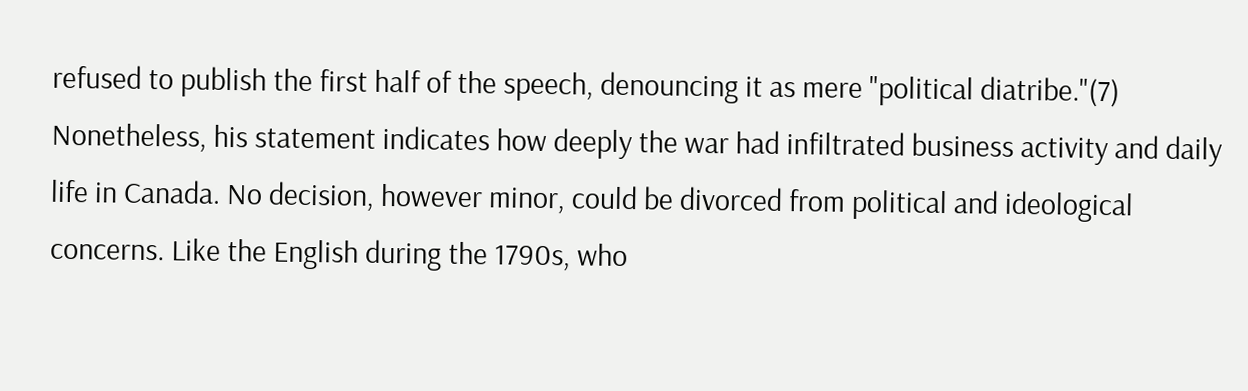refused to publish the first half of the speech, denouncing it as mere "political diatribe."(7) Nonetheless, his statement indicates how deeply the war had infiltrated business activity and daily life in Canada. No decision, however minor, could be divorced from political and ideological concerns. Like the English during the 1790s, who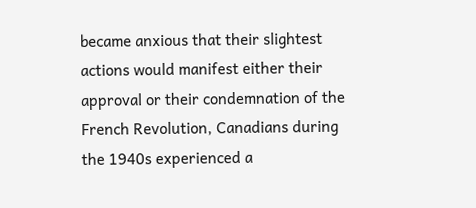became anxious that their slightest actions would manifest either their approval or their condemnation of the French Revolution, Canadians during the 1940s experienced a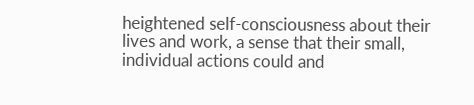heightened self-consciousness about their lives and work, a sense that their small, individual actions could and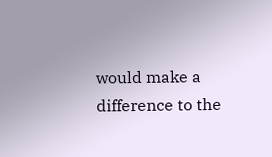would make a difference to the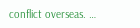conflict overseas. …